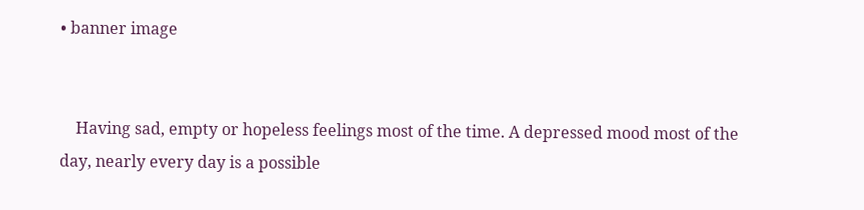• banner image


    Having sad, empty or hopeless feelings most of the time. A depressed mood most of the day, nearly every day is a possible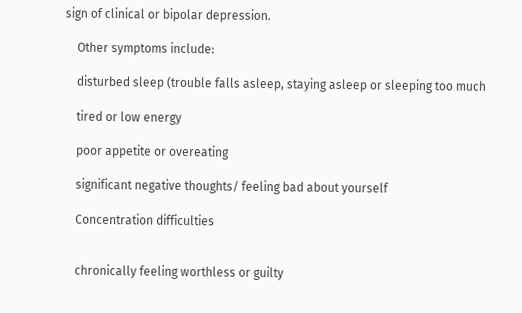sign of clinical or bipolar depression.

    Other symptoms include:

    disturbed sleep (trouble falls asleep, staying asleep or sleeping too much

    tired or low energy

    poor appetite or overeating

    significant negative thoughts/ feeling bad about yourself

    Concentration difficulties


    chronically feeling worthless or guilty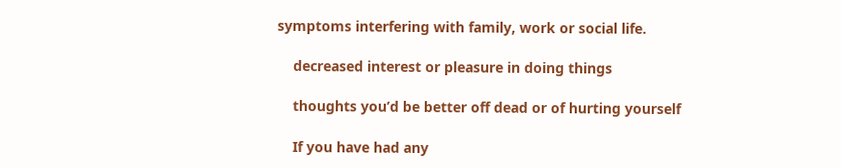symptoms interfering with family, work or social life.

    decreased interest or pleasure in doing things

    thoughts you’d be better off dead or of hurting yourself

    If you have had any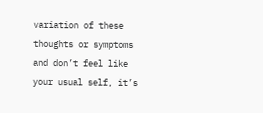variation of these thoughts or symptoms and don’t feel like your usual self, it’s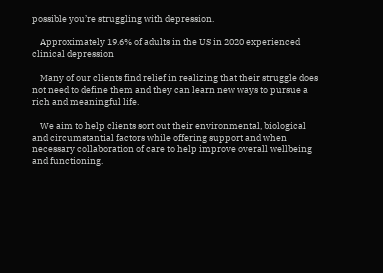possible you’re struggling with depression.

    Approximately 19.6% of adults in the US in 2020 experienced clinical depression

    Many of our clients find relief in realizing that their struggle does not need to define them and they can learn new ways to pursue a rich and meaningful life.

    We aim to help clients sort out their environmental, biological and circumstantial factors while offering support and when necessary collaboration of care to help improve overall wellbeing and functioning.